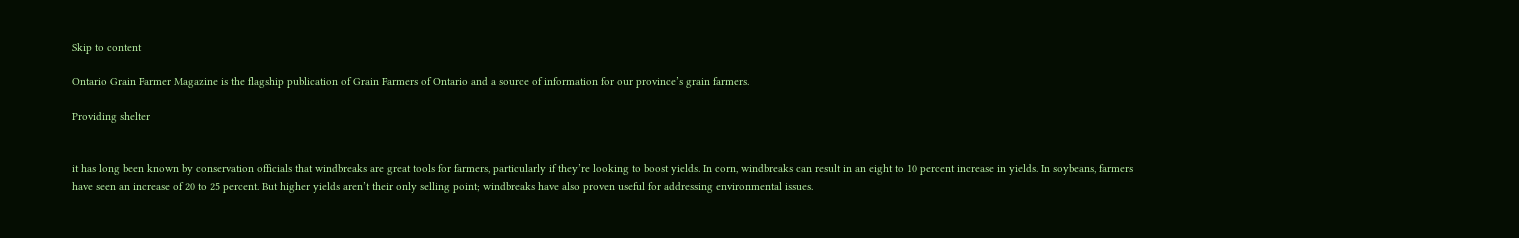Skip to content

Ontario Grain Farmer Magazine is the flagship publication of Grain Farmers of Ontario and a source of information for our province’s grain farmers.

Providing shelter


it has long been known by conservation officials that windbreaks are great tools for farmers, particularly if they’re looking to boost yields. In corn, windbreaks can result in an eight to 10 percent increase in yields. In soybeans, farmers have seen an increase of 20 to 25 percent. But higher yields aren’t their only selling point; windbreaks have also proven useful for addressing environmental issues.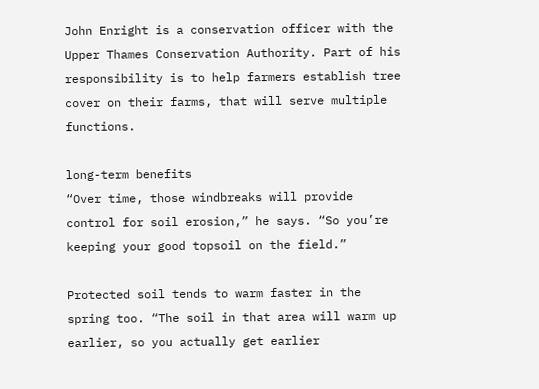John Enright is a conservation officer with the Upper Thames Conservation Authority. Part of his responsibility is to help farmers establish tree cover on their farms, that will serve multiple functions.

long-term benefits
“Over time, those windbreaks will provide control for soil erosion,” he says. “So you’re keeping your good topsoil on the field.”

Protected soil tends to warm faster in the spring too. “The soil in that area will warm up earlier, so you actually get earlier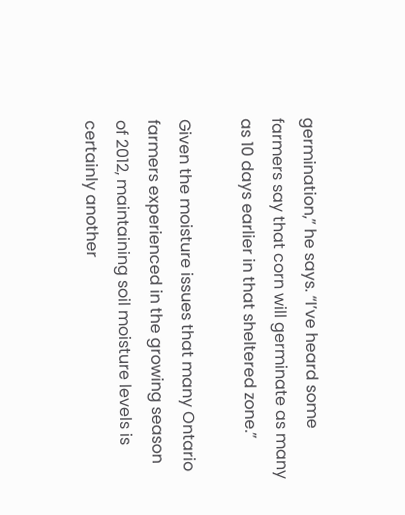germination,” he says. “I’ve heard some farmers say that corn will germinate as many as 10 days earlier in that sheltered zone.”

Given the moisture issues that many Ontario farmers experienced in the growing season of 2012, maintaining soil moisture levels is certainly another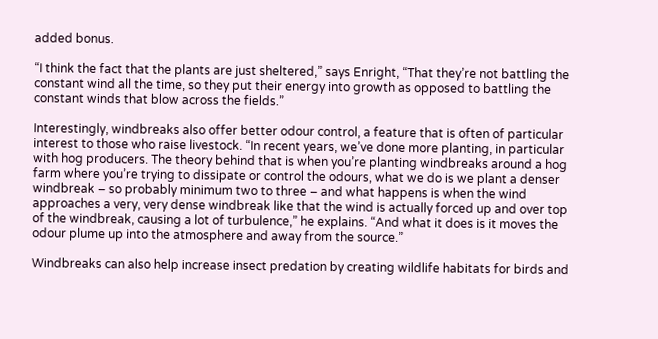added bonus.

“I think the fact that the plants are just sheltered,” says Enright, “That they’re not battling the constant wind all the time, so they put their energy into growth as opposed to battling the constant winds that blow across the fields.”

Interestingly, windbreaks also offer better odour control, a feature that is often of particular interest to those who raise livestock. “In recent years, we’ve done more planting, in particular with hog producers. The theory behind that is when you’re planting windbreaks around a hog farm where you’re trying to dissipate or control the odours, what we do is we plant a denser windbreak – so probably minimum two to three – and what happens is when the wind approaches a very, very dense windbreak like that the wind is actually forced up and over top of the windbreak, causing a lot of turbulence,” he explains. “And what it does is it moves the odour plume up into the atmosphere and away from the source.”

Windbreaks can also help increase insect predation by creating wildlife habitats for birds and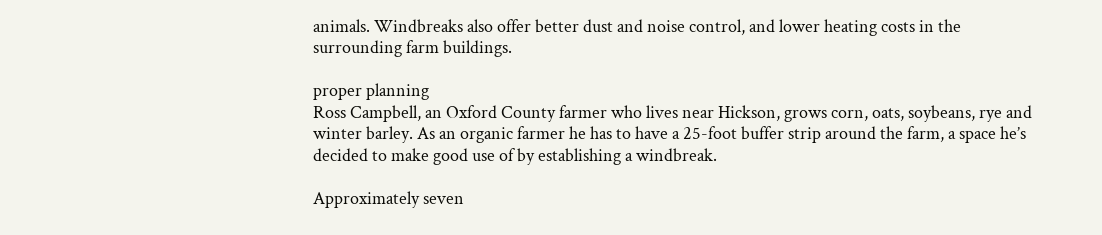animals. Windbreaks also offer better dust and noise control, and lower heating costs in the surrounding farm buildings.

proper planning
Ross Campbell, an Oxford County farmer who lives near Hickson, grows corn, oats, soybeans, rye and winter barley. As an organic farmer he has to have a 25-foot buffer strip around the farm, a space he’s decided to make good use of by establishing a windbreak.

Approximately seven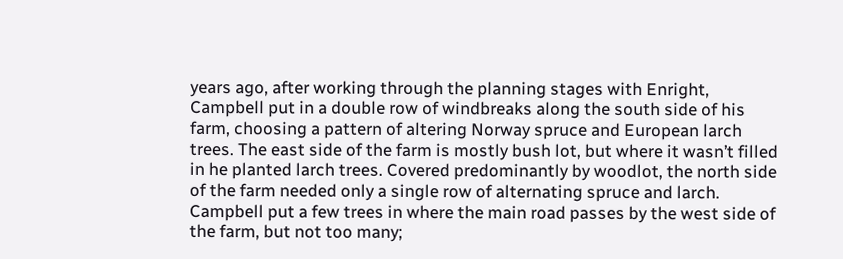years ago, after working through the planning stages with Enright, Campbell put in a double row of windbreaks along the south side of his farm, choosing a pattern of altering Norway spruce and European larch trees. The east side of the farm is mostly bush lot, but where it wasn’t filled in he planted larch trees. Covered predominantly by woodlot, the north side of the farm needed only a single row of alternating spruce and larch. Campbell put a few trees in where the main road passes by the west side of the farm, but not too many;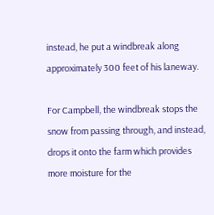instead, he put a windbreak along approximately 300 feet of his laneway.

For Campbell, the windbreak stops the snow from passing through, and instead, drops it onto the farm which provides more moisture for the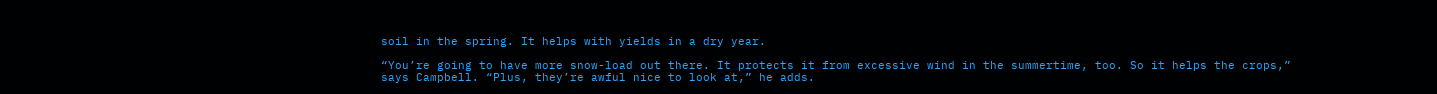soil in the spring. It helps with yields in a dry year.

“You’re going to have more snow-load out there. It protects it from excessive wind in the summertime, too. So it helps the crops,” says Campbell. “Plus, they’re awful nice to look at,” he adds.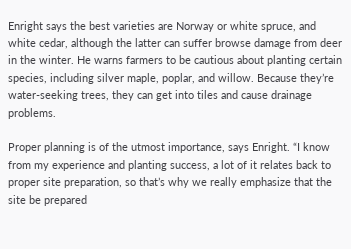Enright says the best varieties are Norway or white spruce, and white cedar, although the latter can suffer browse damage from deer in the winter. He warns farmers to be cautious about planting certain species, including silver maple, poplar, and willow. Because they’re water-seeking trees, they can get into tiles and cause drainage problems.

Proper planning is of the utmost importance, says Enright. “I know from my experience and planting success, a lot of it relates back to proper site preparation, so that’s why we really emphasize that the site be prepared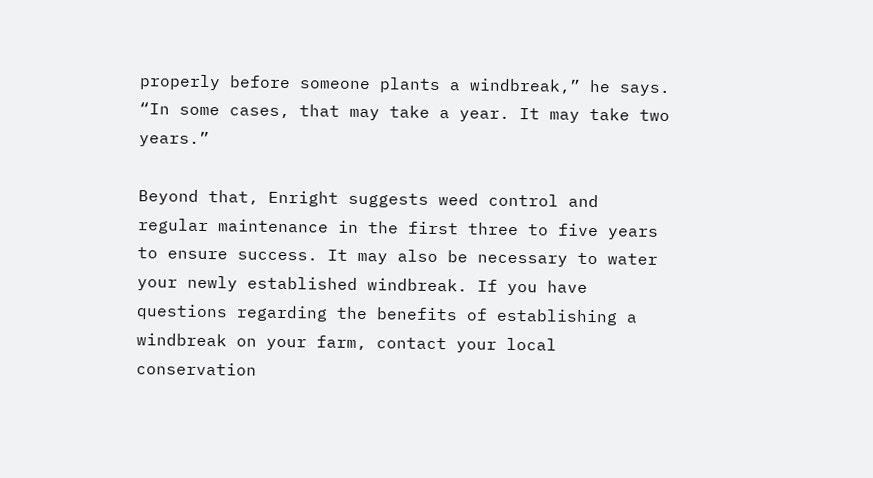properly before someone plants a windbreak,” he says. “In some cases, that may take a year. It may take two years.”

Beyond that, Enright suggests weed control and regular maintenance in the first three to five years to ensure success. It may also be necessary to water your newly established windbreak. If you have questions regarding the benefits of establishing a windbreak on your farm, contact your local conservation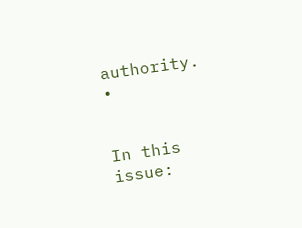authority. •


In this issue: